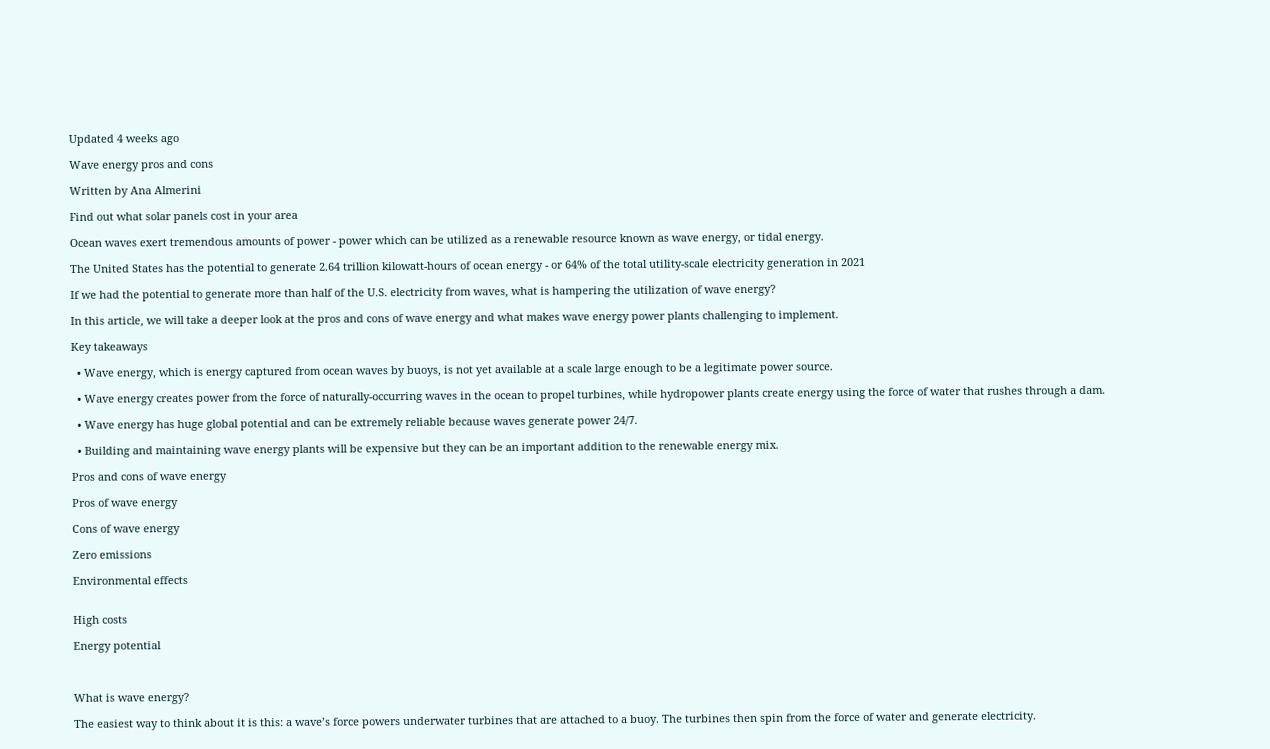Updated 4 weeks ago

Wave energy pros and cons

Written by Ana Almerini

Find out what solar panels cost in your area

Ocean waves exert tremendous amounts of power - power which can be utilized as a renewable resource known as wave energy, or tidal energy.

The United States has the potential to generate 2.64 trillion kilowatt-hours of ocean energy - or 64% of the total utility-scale electricity generation in 2021

If we had the potential to generate more than half of the U.S. electricity from waves, what is hampering the utilization of wave energy?

In this article, we will take a deeper look at the pros and cons of wave energy and what makes wave energy power plants challenging to implement.

Key takeaways

  • Wave energy, which is energy captured from ocean waves by buoys, is not yet available at a scale large enough to be a legitimate power source.

  • Wave energy creates power from the force of naturally-occurring waves in the ocean to propel turbines, while hydropower plants create energy using the force of water that rushes through a dam.

  • Wave energy has huge global potential and can be extremely reliable because waves generate power 24/7.

  • Building and maintaining wave energy plants will be expensive but they can be an important addition to the renewable energy mix.

Pros and cons of wave energy

Pros of wave energy

Cons of wave energy

Zero emissions

Environmental effects


High costs

Energy potential



What is wave energy?

The easiest way to think about it is this: a wave’s force powers underwater turbines that are attached to a buoy. The turbines then spin from the force of water and generate electricity.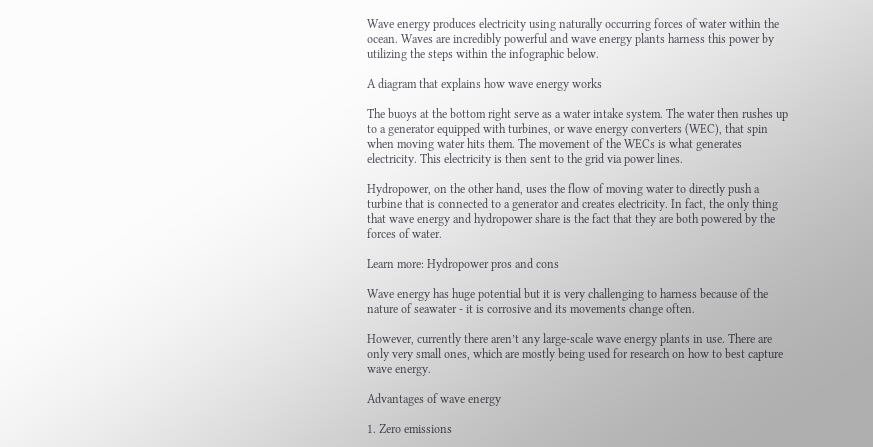Wave energy produces electricity using naturally occurring forces of water within the ocean. Waves are incredibly powerful and wave energy plants harness this power by utilizing the steps within the infographic below.

A diagram that explains how wave energy works

The buoys at the bottom right serve as a water intake system. The water then rushes up to a generator equipped with turbines, or wave energy converters (WEC), that spin when moving water hits them. The movement of the WECs is what generates electricity. This electricity is then sent to the grid via power lines.

Hydropower, on the other hand, uses the flow of moving water to directly push a turbine that is connected to a generator and creates electricity. In fact, the only thing that wave energy and hydropower share is the fact that they are both powered by the forces of water.

Learn more: Hydropower pros and cons

Wave energy has huge potential but it is very challenging to harness because of the nature of seawater - it is corrosive and its movements change often.

However, currently there aren’t any large-scale wave energy plants in use. There are only very small ones, which are mostly being used for research on how to best capture wave energy.

Advantages of wave energy

1. Zero emissions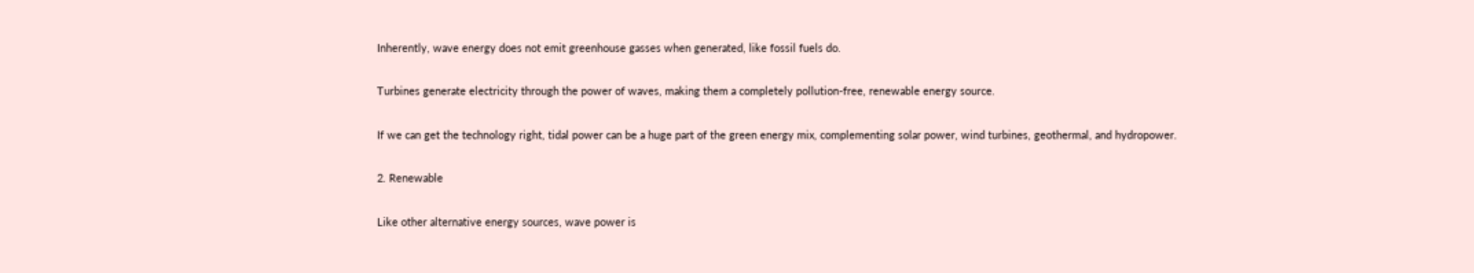Inherently, wave energy does not emit greenhouse gasses when generated, like fossil fuels do.

Turbines generate electricity through the power of waves, making them a completely pollution-free, renewable energy source.

If we can get the technology right, tidal power can be a huge part of the green energy mix, complementing solar power, wind turbines, geothermal, and hydropower.

2. Renewable

Like other alternative energy sources, wave power is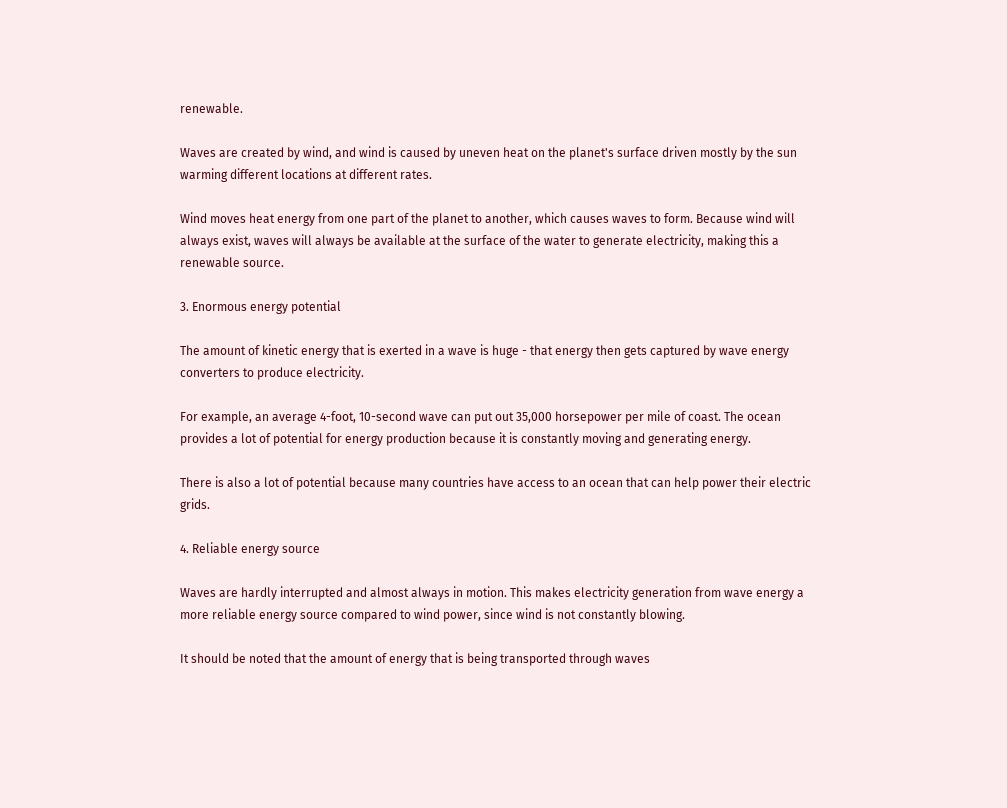renewable.

Waves are created by wind, and wind is caused by uneven heat on the planet's surface driven mostly by the sun warming different locations at different rates.

Wind moves heat energy from one part of the planet to another, which causes waves to form. Because wind will always exist, waves will always be available at the surface of the water to generate electricity, making this a renewable source.

3. Enormous energy potential

The amount of kinetic energy that is exerted in a wave is huge - that energy then gets captured by wave energy converters to produce electricity.

For example, an average 4-foot, 10-second wave can put out 35,000 horsepower per mile of coast. The ocean provides a lot of potential for energy production because it is constantly moving and generating energy.

There is also a lot of potential because many countries have access to an ocean that can help power their electric grids.

4. Reliable energy source

Waves are hardly interrupted and almost always in motion. This makes electricity generation from wave energy a more reliable energy source compared to wind power, since wind is not constantly blowing.

It should be noted that the amount of energy that is being transported through waves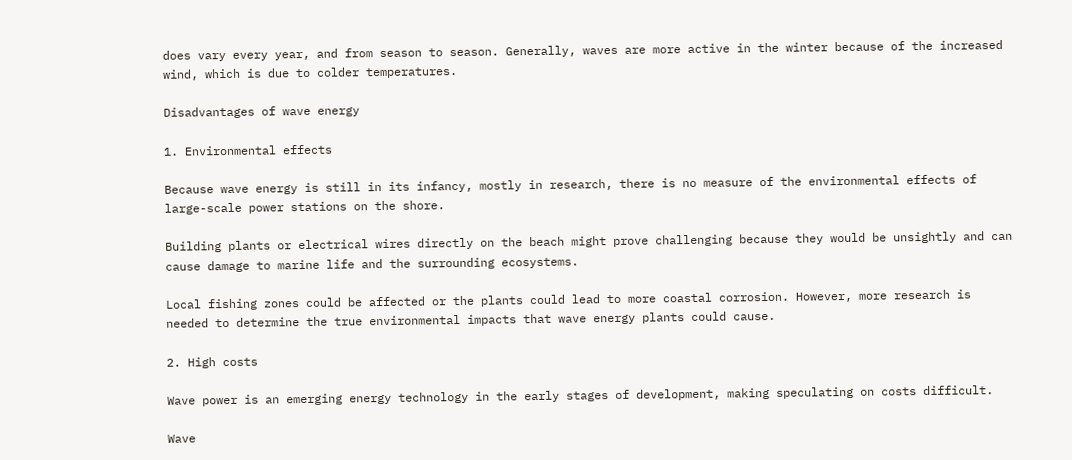does vary every year, and from season to season. Generally, waves are more active in the winter because of the increased wind, which is due to colder temperatures.

Disadvantages of wave energy

1. Environmental effects

Because wave energy is still in its infancy, mostly in research, there is no measure of the environmental effects of large-scale power stations on the shore.

Building plants or electrical wires directly on the beach might prove challenging because they would be unsightly and can cause damage to marine life and the surrounding ecosystems.

Local fishing zones could be affected or the plants could lead to more coastal corrosion. However, more research is needed to determine the true environmental impacts that wave energy plants could cause.

2. High costs

Wave power is an emerging energy technology in the early stages of development, making speculating on costs difficult.

Wave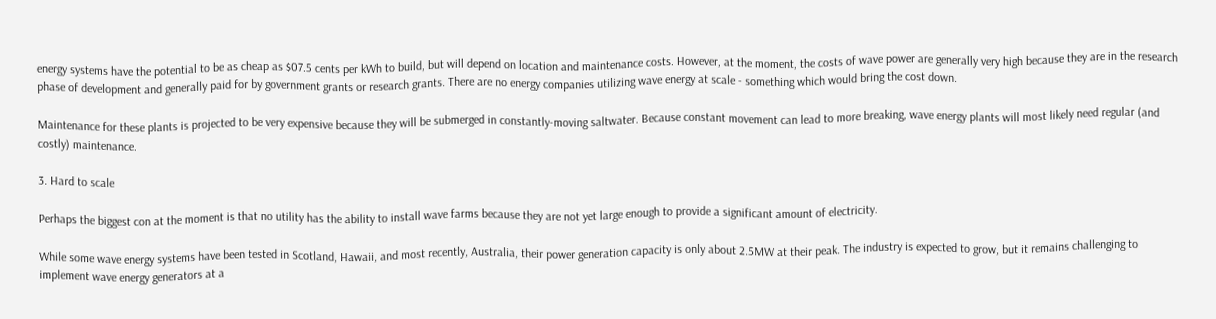energy systems have the potential to be as cheap as $07.5 cents per kWh to build, but will depend on location and maintenance costs. However, at the moment, the costs of wave power are generally very high because they are in the research phase of development and generally paid for by government grants or research grants. There are no energy companies utilizing wave energy at scale - something which would bring the cost down.

Maintenance for these plants is projected to be very expensive because they will be submerged in constantly-moving saltwater. Because constant movement can lead to more breaking, wave energy plants will most likely need regular (and costly) maintenance.

3. Hard to scale

Perhaps the biggest con at the moment is that no utility has the ability to install wave farms because they are not yet large enough to provide a significant amount of electricity.

While some wave energy systems have been tested in Scotland, Hawaii, and most recently, Australia, their power generation capacity is only about 2.5MW at their peak. The industry is expected to grow, but it remains challenging to implement wave energy generators at a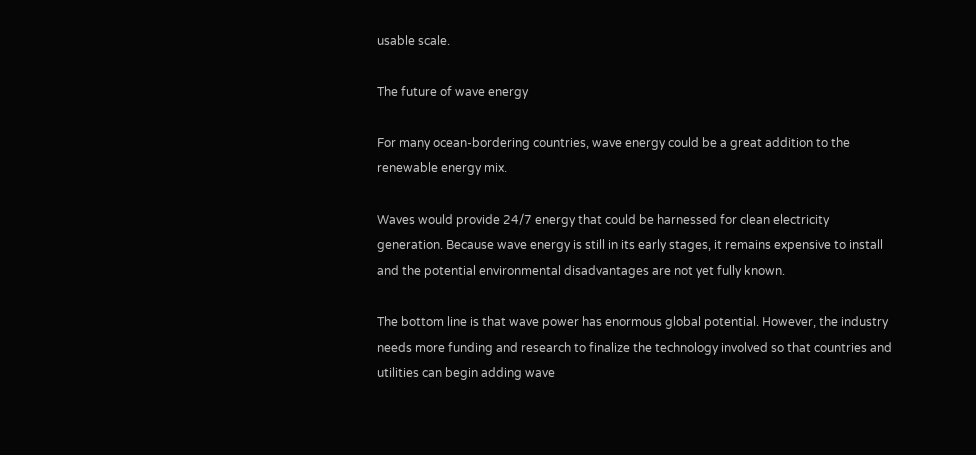usable scale.

The future of wave energy

For many ocean-bordering countries, wave energy could be a great addition to the renewable energy mix.

Waves would provide 24/7 energy that could be harnessed for clean electricity generation. Because wave energy is still in its early stages, it remains expensive to install and the potential environmental disadvantages are not yet fully known.

The bottom line is that wave power has enormous global potential. However, the industry needs more funding and research to finalize the technology involved so that countries and utilities can begin adding wave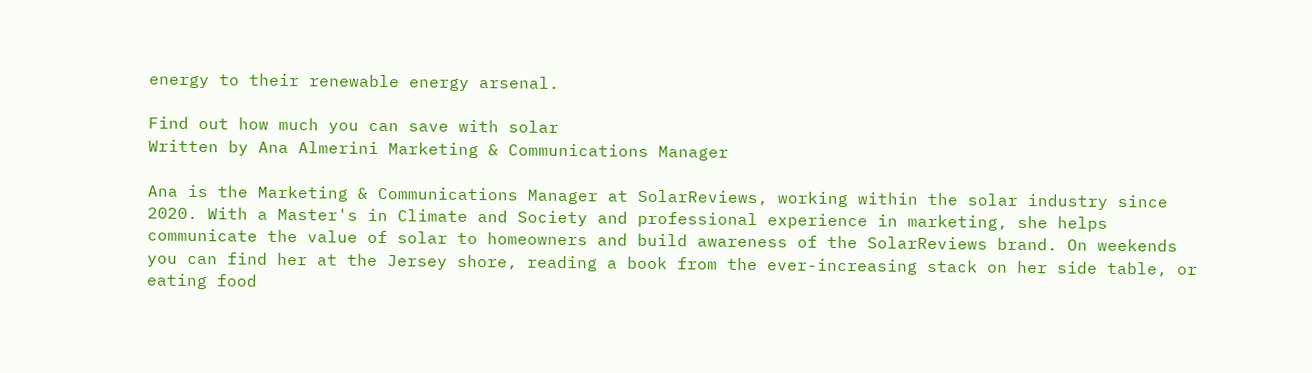energy to their renewable energy arsenal.

Find out how much you can save with solar
Written by Ana Almerini Marketing & Communications Manager

Ana is the Marketing & Communications Manager at SolarReviews, working within the solar industry since 2020. With a Master's in Climate and Society and professional experience in marketing, she helps communicate the value of solar to homeowners and build awareness of the SolarReviews brand. On weekends you can find her at the Jersey shore, reading a book from the ever-increasing stack on her side table, or eating food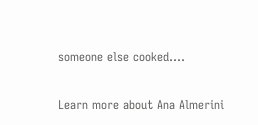someone else cooked....

Learn more about Ana Almerini